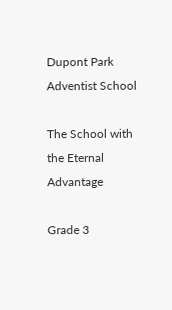Dupont Park Adventist School

The School with the Eternal Advantage

Grade 3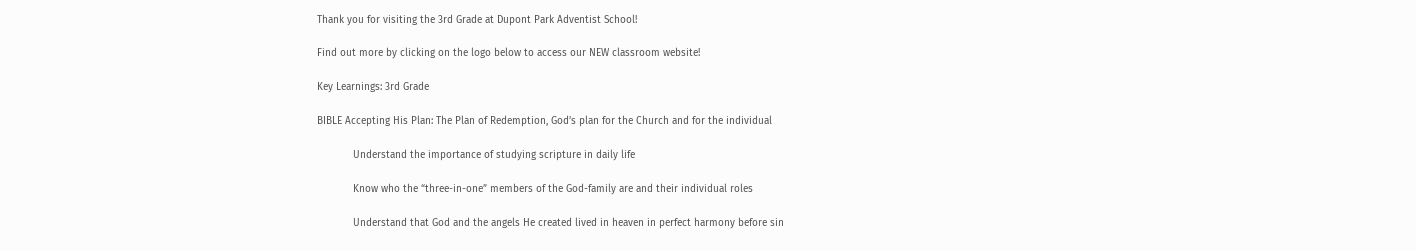Thank you for visiting the 3rd Grade at Dupont Park Adventist School!

Find out more by clicking on the logo below to access our NEW classroom website!

Key Learnings: 3rd Grade

BIBLE Accepting His Plan: The Plan of Redemption, God’s plan for the Church and for the individual

            Understand the importance of studying scripture in daily life

            Know who the “three-in-one” members of the God-family are and their individual roles

            Understand that God and the angels He created lived in heaven in perfect harmony before sin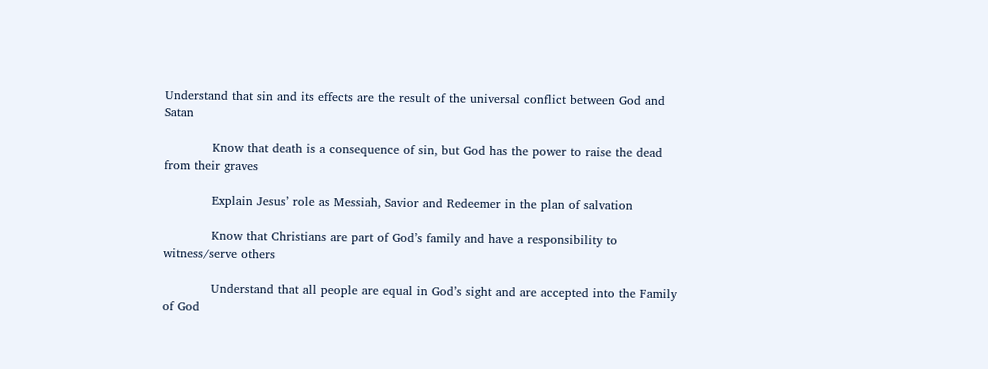Understand that sin and its effects are the result of the universal conflict between God and Satan

            Know that death is a consequence of sin, but God has the power to raise the dead from their graves

            Explain Jesus’ role as Messiah, Savior and Redeemer in the plan of salvation

            Know that Christians are part of God’s family and have a responsibility to witness/serve others

            Understand that all people are equal in God’s sight and are accepted into the Family of God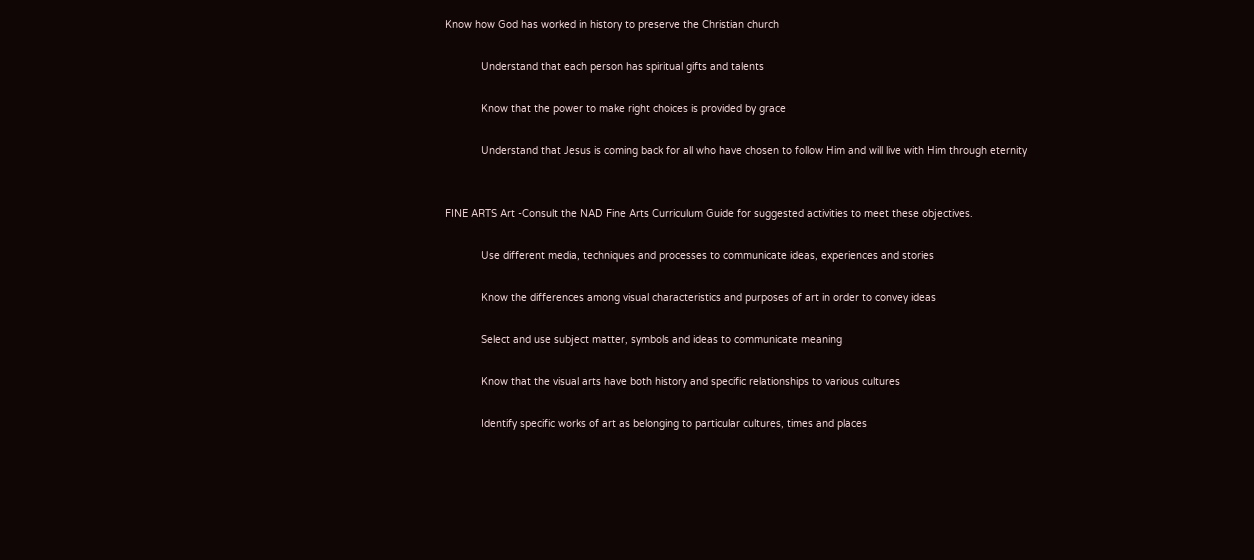Know how God has worked in history to preserve the Christian church

            Understand that each person has spiritual gifts and talents

            Know that the power to make right choices is provided by grace

            Understand that Jesus is coming back for all who have chosen to follow Him and will live with Him through eternity


FINE ARTS Art -Consult the NAD Fine Arts Curriculum Guide for suggested activities to meet these objectives.

            Use different media, techniques and processes to communicate ideas, experiences and stories

            Know the differences among visual characteristics and purposes of art in order to convey ideas

            Select and use subject matter, symbols and ideas to communicate meaning

            Know that the visual arts have both history and specific relationships to various cultures

            Identify specific works of art as belonging to particular cultures, times and places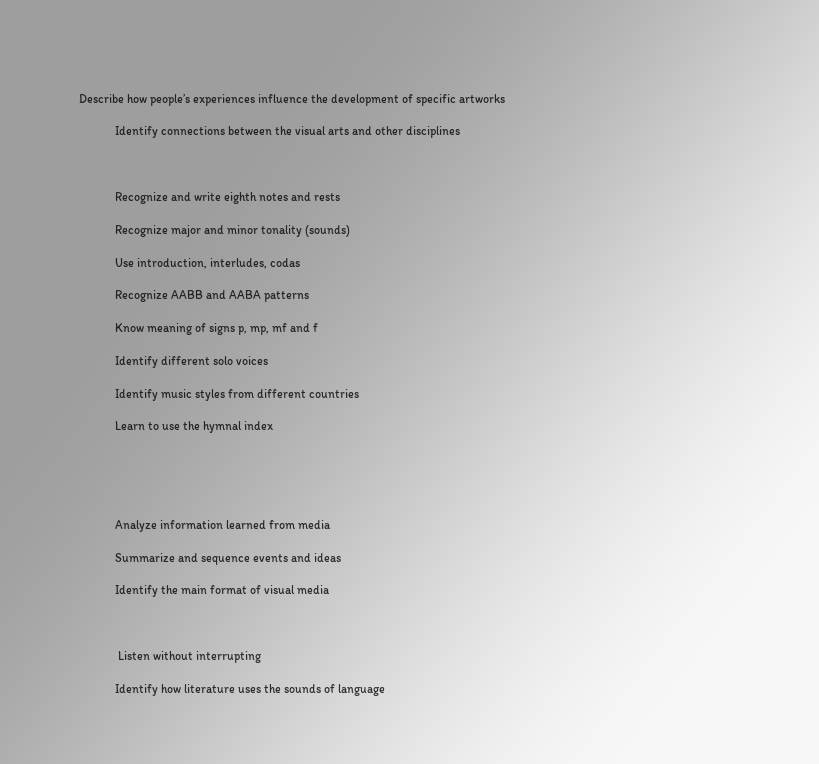Describe how people’s experiences influence the development of specific artworks

            Identify connections between the visual arts and other disciplines



            Recognize and write eighth notes and rests

            Recognize major and minor tonality (sounds)

            Use introduction, interludes, codas

            Recognize AABB and AABA patterns

            Know meaning of signs p, mp, mf and f

            Identify different solo voices

            Identify music styles from different countries

            Learn to use the hymnal index





            Analyze information learned from media

            Summarize and sequence events and ideas

            Identify the main format of visual media



             Listen without interrupting

            Identify how literature uses the sounds of language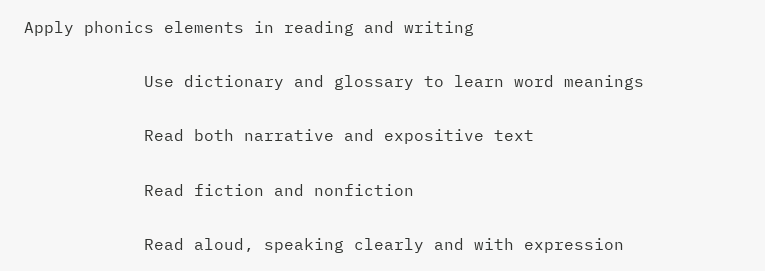Apply phonics elements in reading and writing

            Use dictionary and glossary to learn word meanings

            Read both narrative and expositive text

            Read fiction and nonfiction

            Read aloud, speaking clearly and with expression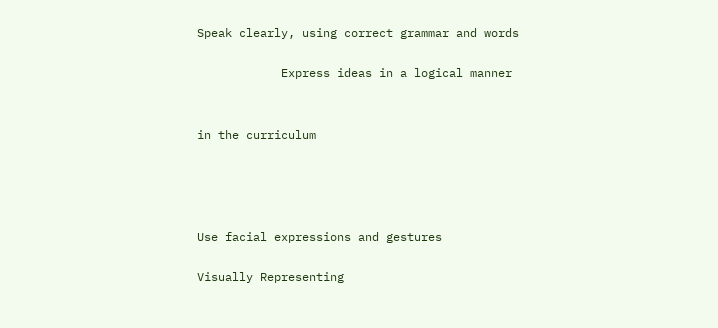Speak clearly, using correct grammar and words

            Express ideas in a logical manner


in the curriculum




Use facial expressions and gestures

Visually Representing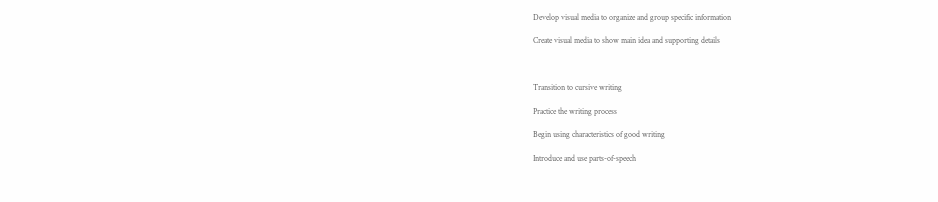Develop visual media to organize and group specific information

Create visual media to show main idea and supporting details



Transition to cursive writing

Practice the writing process

Begin using characteristics of good writing

Introduce and use parts-of-speech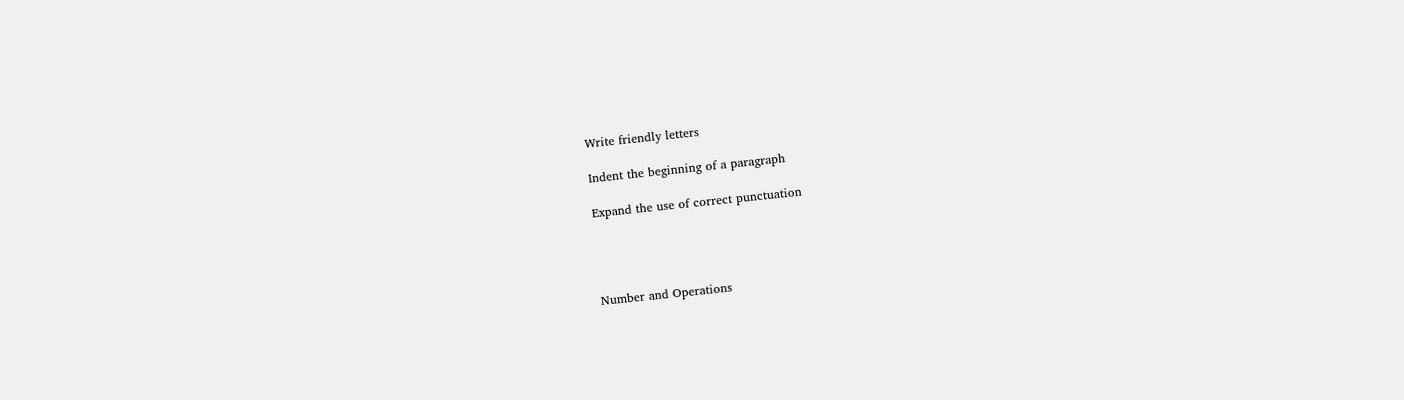Write friendly letters

Indent the beginning of a paragraph

Expand the use of correct punctuation




Number and Operations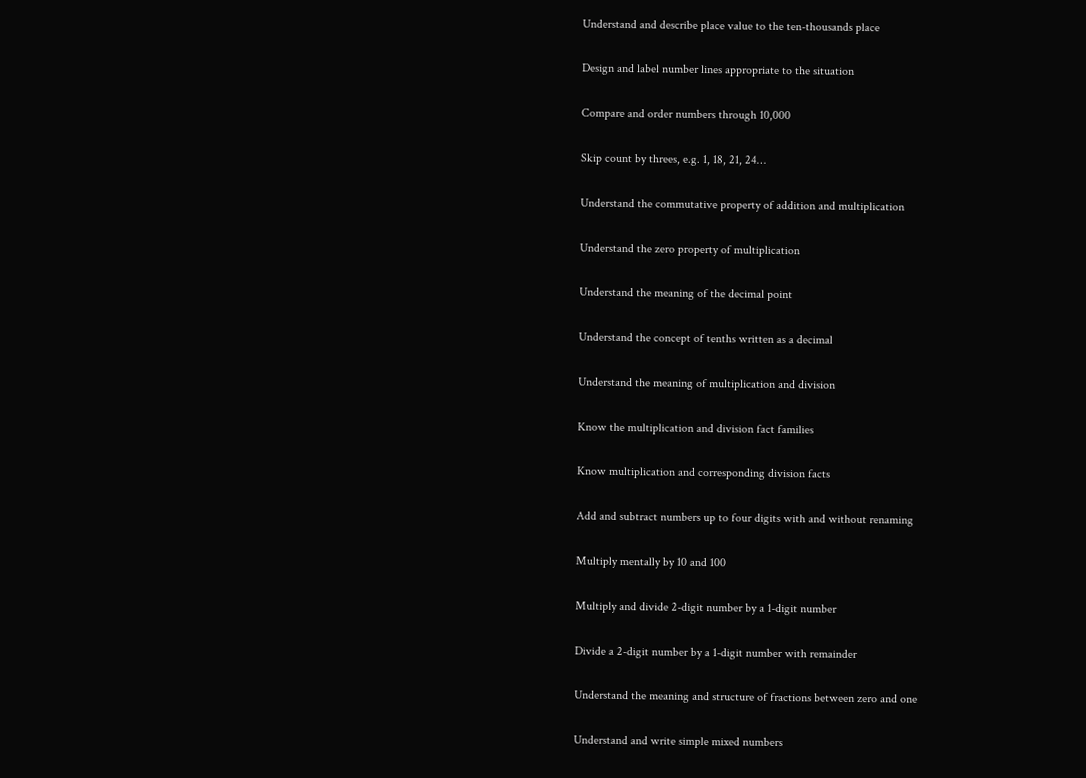Understand and describe place value to the ten-thousands place

Design and label number lines appropriate to the situation

Compare and order numbers through 10,000

Skip count by threes, e.g. 1, 18, 21, 24…

Understand the commutative property of addition and multiplication

Understand the zero property of multiplication

Understand the meaning of the decimal point

Understand the concept of tenths written as a decimal

Understand the meaning of multiplication and division

Know the multiplication and division fact families

Know multiplication and corresponding division facts

Add and subtract numbers up to four digits with and without renaming

Multiply mentally by 10 and 100

Multiply and divide 2-digit number by a 1-digit number

Divide a 2-digit number by a 1-digit number with remainder

Understand the meaning and structure of fractions between zero and one

Understand and write simple mixed numbers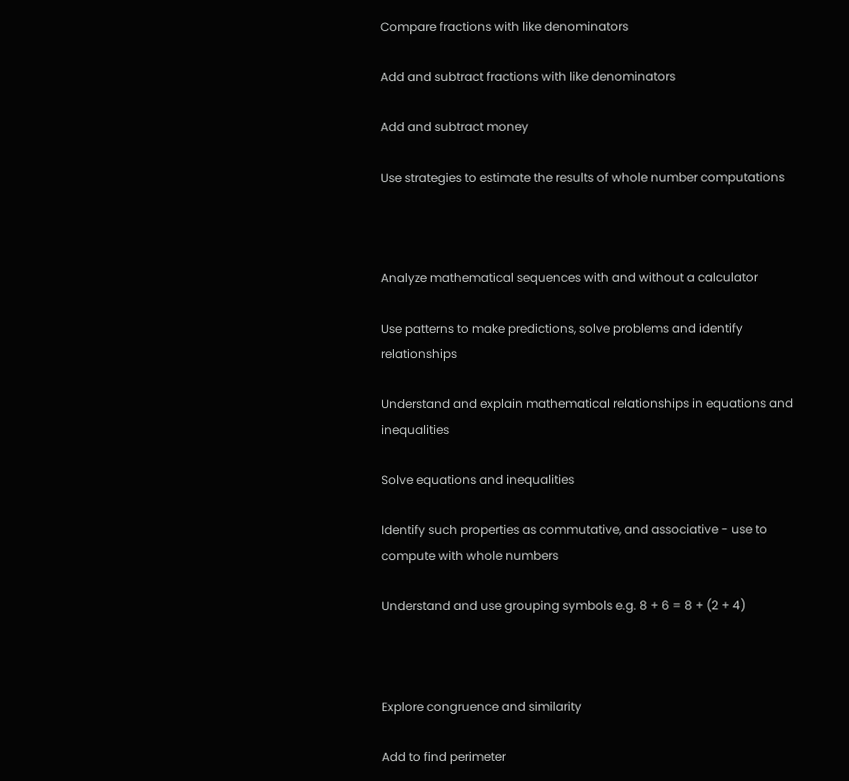Compare fractions with like denominators

Add and subtract fractions with like denominators

Add and subtract money

Use strategies to estimate the results of whole number computations



Analyze mathematical sequences with and without a calculator

Use patterns to make predictions, solve problems and identify relationships

Understand and explain mathematical relationships in equations and inequalities

Solve equations and inequalities

Identify such properties as commutative, and associative - use to compute with whole numbers

Understand and use grouping symbols e.g. 8 + 6 = 8 + (2 + 4)



Explore congruence and similarity

Add to find perimeter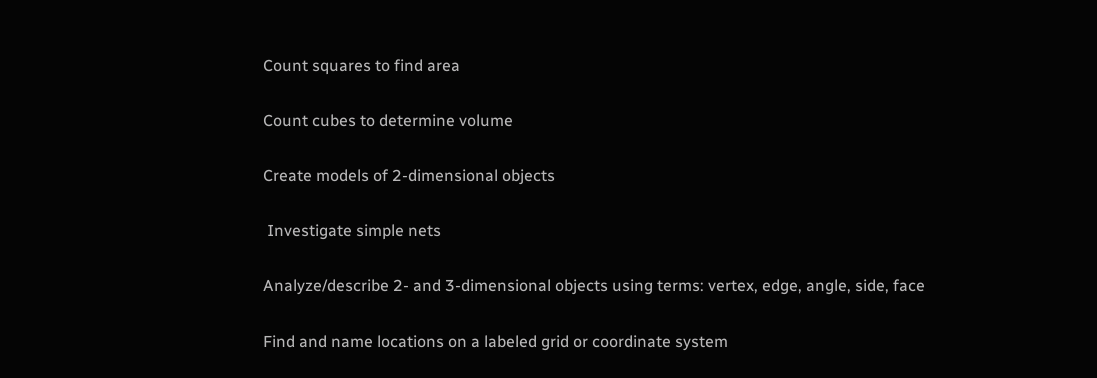Count squares to find area

Count cubes to determine volume

Create models of 2-dimensional objects

 Investigate simple nets

Analyze/describe 2- and 3-dimensional objects using terms: vertex, edge, angle, side, face

Find and name locations on a labeled grid or coordinate system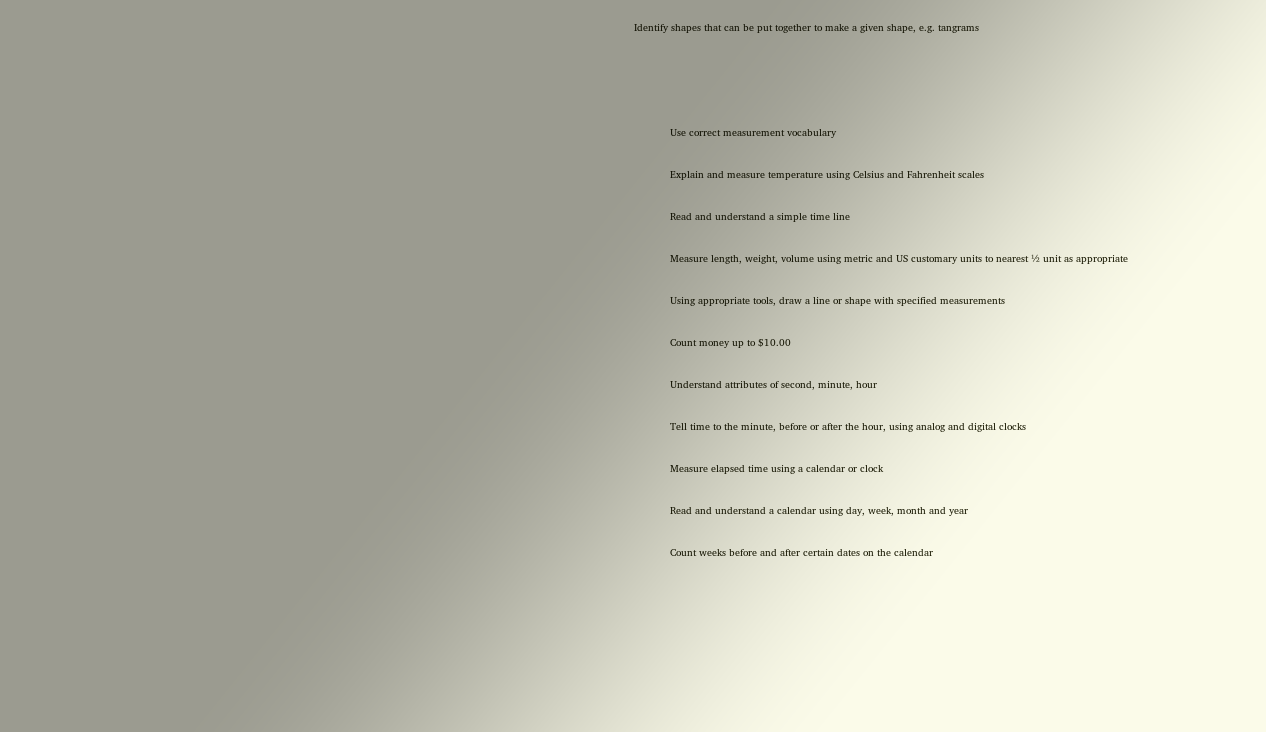Identify shapes that can be put together to make a given shape, e.g. tangrams




            Use correct measurement vocabulary

            Explain and measure temperature using Celsius and Fahrenheit scales

            Read and understand a simple time line

            Measure length, weight, volume using metric and US customary units to nearest ½ unit as appropriate

            Using appropriate tools, draw a line or shape with specified measurements

            Count money up to $10.00

            Understand attributes of second, minute, hour

            Tell time to the minute, before or after the hour, using analog and digital clocks

            Measure elapsed time using a calendar or clock

            Read and understand a calendar using day, week, month and year

            Count weeks before and after certain dates on the calendar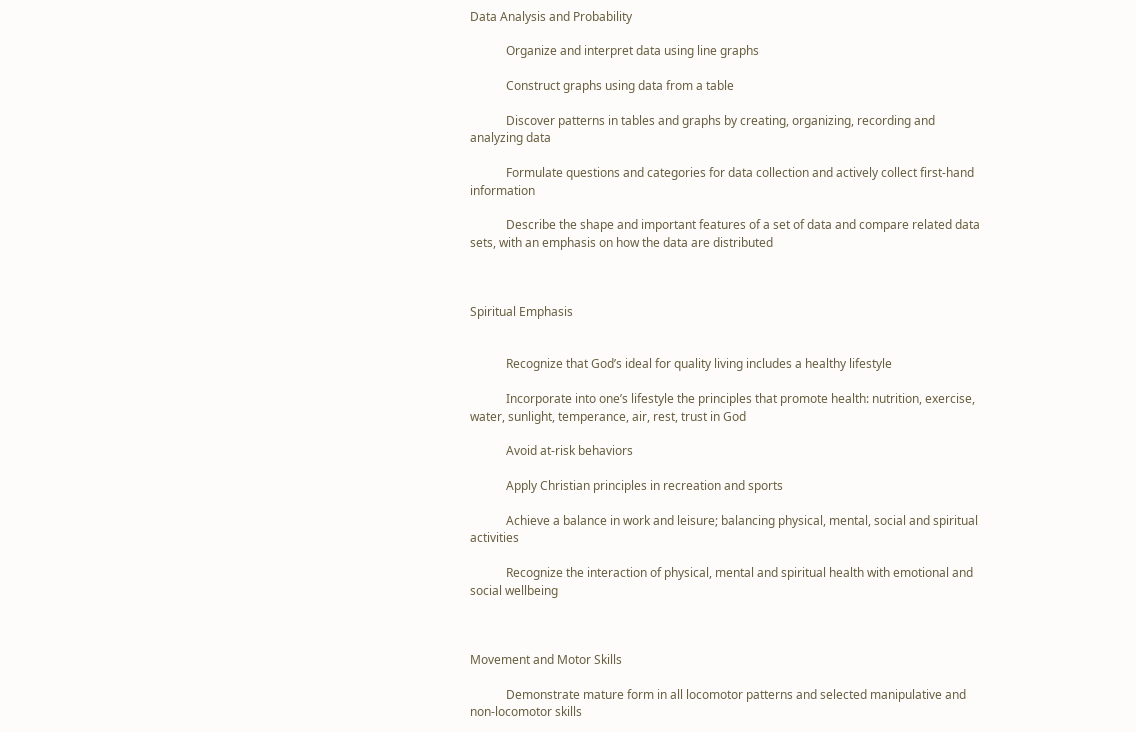Data Analysis and Probability

            Organize and interpret data using line graphs

            Construct graphs using data from a table

            Discover patterns in tables and graphs by creating, organizing, recording and analyzing data

            Formulate questions and categories for data collection and actively collect first-hand information

            Describe the shape and important features of a set of data and compare related data sets, with an emphasis on how the data are distributed



Spiritual Emphasis


            Recognize that God’s ideal for quality living includes a healthy lifestyle

            Incorporate into one’s lifestyle the principles that promote health: nutrition, exercise, water, sunlight, temperance, air, rest, trust in God

            Avoid at-risk behaviors

            Apply Christian principles in recreation and sports

            Achieve a balance in work and leisure; balancing physical, mental, social and spiritual activities

            Recognize the interaction of physical, mental and spiritual health with emotional and social wellbeing



Movement and Motor Skills

            Demonstrate mature form in all locomotor patterns and selected manipulative and non-locomotor skills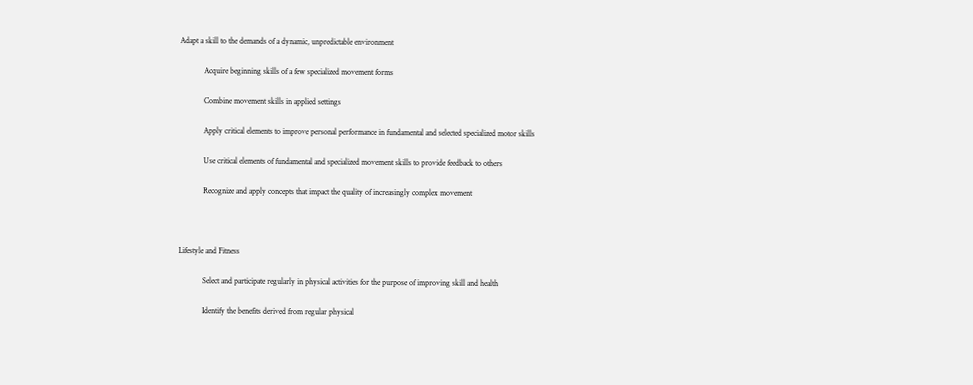Adapt a skill to the demands of a dynamic, unpredictable environment

            Acquire beginning skills of a few specialized movement forms

            Combine movement skills in applied settings

            Apply critical elements to improve personal performance in fundamental and selected specialized motor skills

            Use critical elements of fundamental and specialized movement skills to provide feedback to others

            Recognize and apply concepts that impact the quality of increasingly complex movement



Lifestyle and Fitness

            Select and participate regularly in physical activities for the purpose of improving skill and health

            Identify the benefits derived from regular physical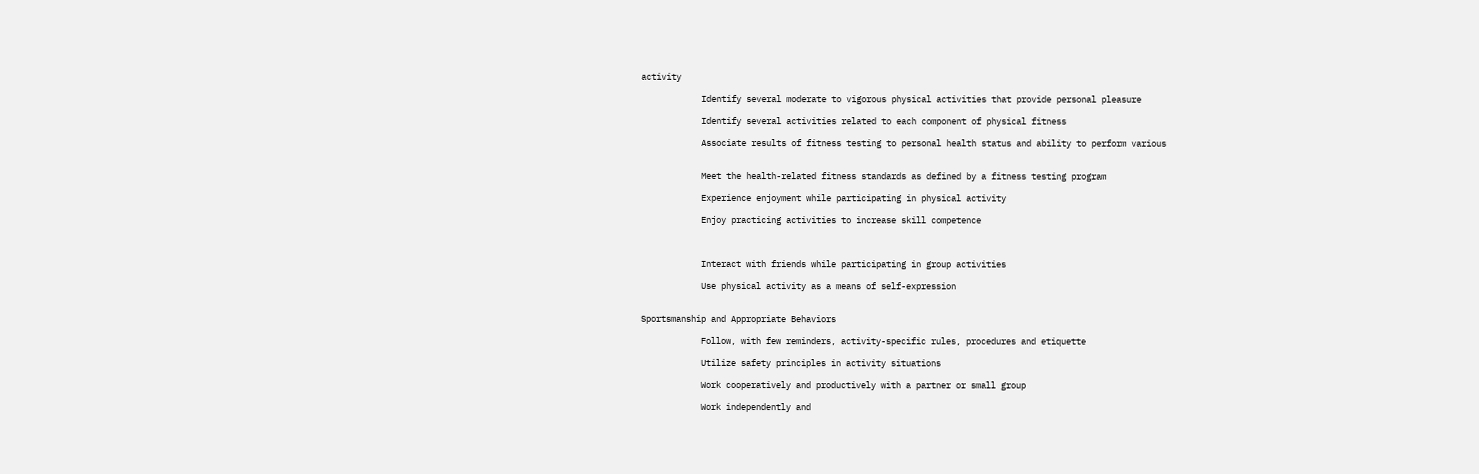activity

            Identify several moderate to vigorous physical activities that provide personal pleasure

            Identify several activities related to each component of physical fitness

            Associate results of fitness testing to personal health status and ability to perform various


            Meet the health-related fitness standards as defined by a fitness testing program

            Experience enjoyment while participating in physical activity

            Enjoy practicing activities to increase skill competence



            Interact with friends while participating in group activities

            Use physical activity as a means of self-expression


Sportsmanship and Appropriate Behaviors

            Follow, with few reminders, activity-specific rules, procedures and etiquette

            Utilize safety principles in activity situations

            Work cooperatively and productively with a partner or small group

            Work independently and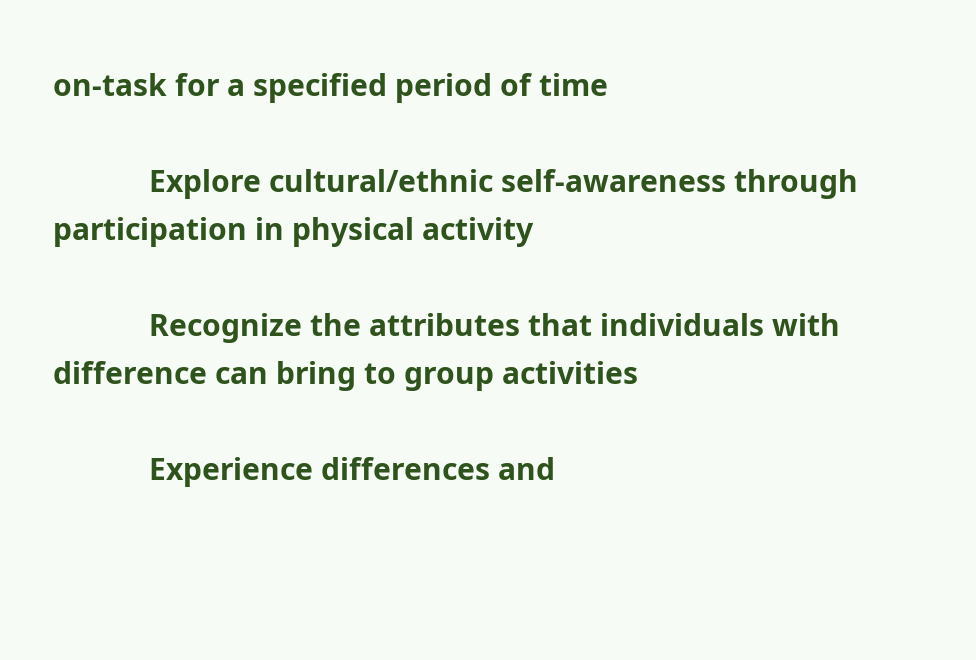on-task for a specified period of time

            Explore cultural/ethnic self-awareness through participation in physical activity

            Recognize the attributes that individuals with difference can bring to group activities

            Experience differences and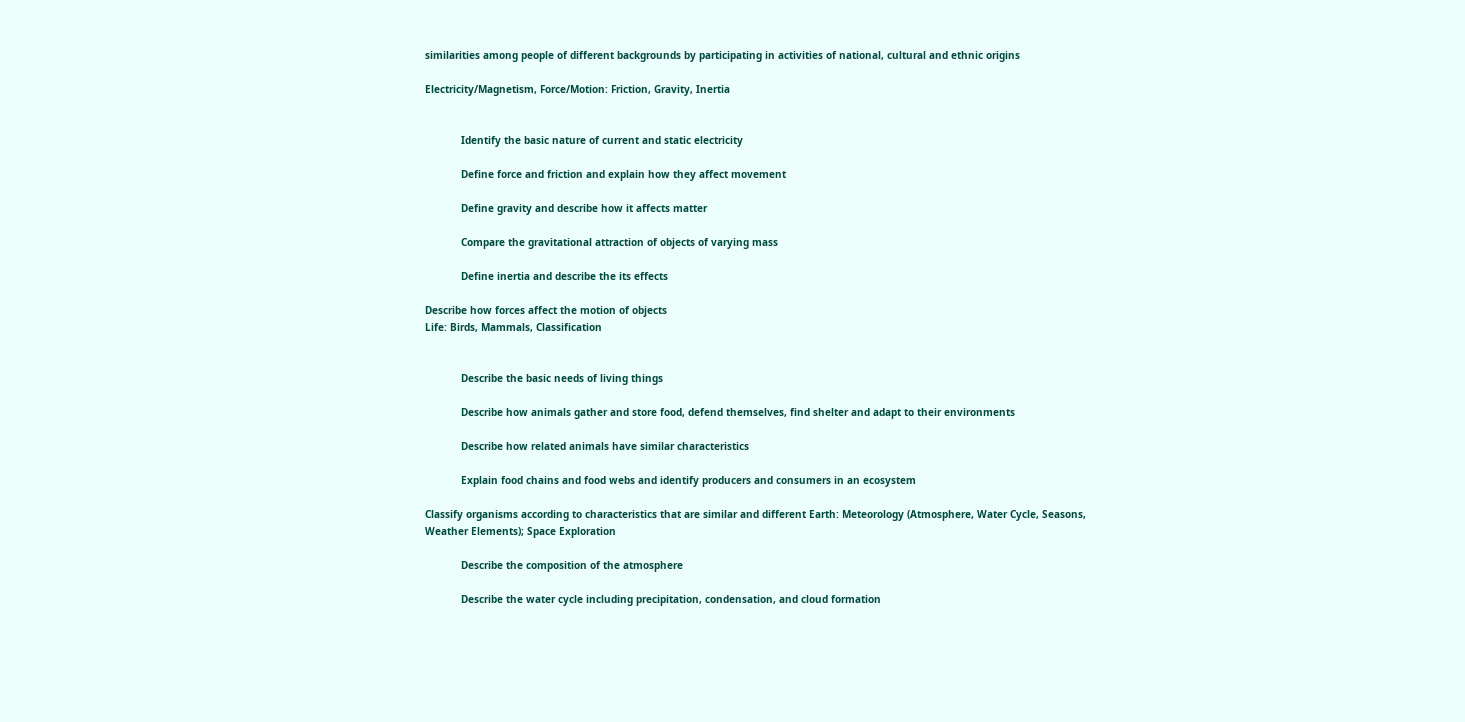similarities among people of different backgrounds by participating in activities of national, cultural and ethnic origins

Electricity/Magnetism, Force/Motion: Friction, Gravity, Inertia


            Identify the basic nature of current and static electricity

            Define force and friction and explain how they affect movement

            Define gravity and describe how it affects matter

            Compare the gravitational attraction of objects of varying mass

            Define inertia and describe the its effects

Describe how forces affect the motion of objects
Life: Birds, Mammals, Classification


            Describe the basic needs of living things

            Describe how animals gather and store food, defend themselves, find shelter and adapt to their environments

            Describe how related animals have similar characteristics

            Explain food chains and food webs and identify producers and consumers in an ecosystem

Classify organisms according to characteristics that are similar and different Earth: Meteorology (Atmosphere, Water Cycle, Seasons, Weather Elements); Space Exploration

            Describe the composition of the atmosphere

            Describe the water cycle including precipitation, condensation, and cloud formation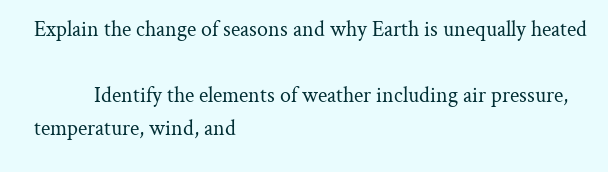Explain the change of seasons and why Earth is unequally heated

            Identify the elements of weather including air pressure, temperature, wind, and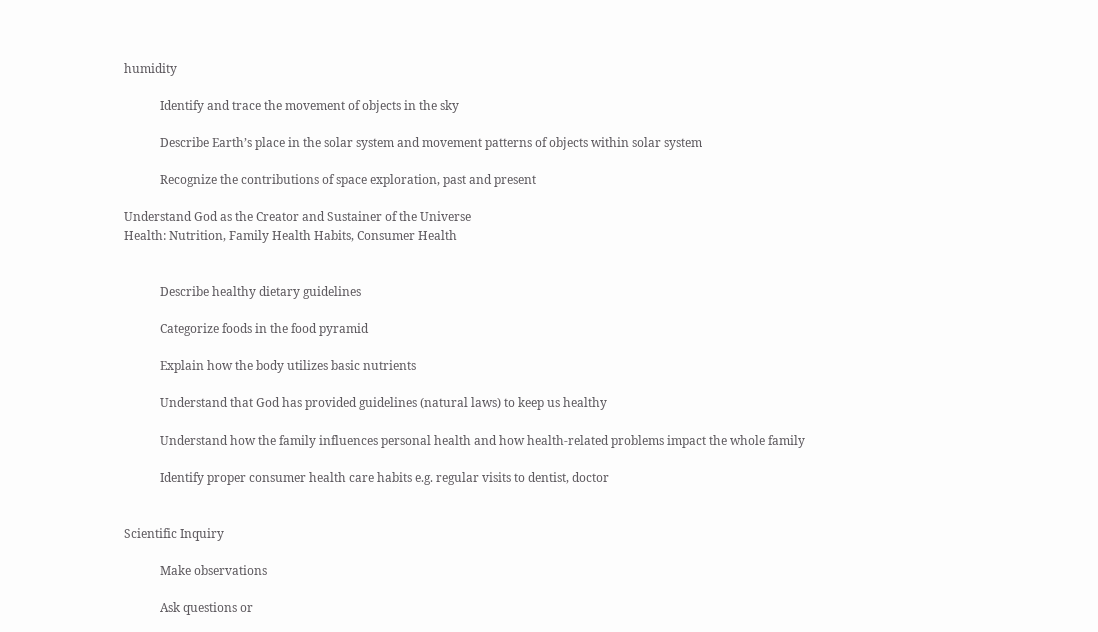humidity

            Identify and trace the movement of objects in the sky

            Describe Earth’s place in the solar system and movement patterns of objects within solar system

            Recognize the contributions of space exploration, past and present

Understand God as the Creator and Sustainer of the Universe
Health: Nutrition, Family Health Habits, Consumer Health


            Describe healthy dietary guidelines

            Categorize foods in the food pyramid

            Explain how the body utilizes basic nutrients

            Understand that God has provided guidelines (natural laws) to keep us healthy

            Understand how the family influences personal health and how health-related problems impact the whole family

            Identify proper consumer health care habits e.g. regular visits to dentist, doctor


Scientific Inquiry

            Make observations

            Ask questions or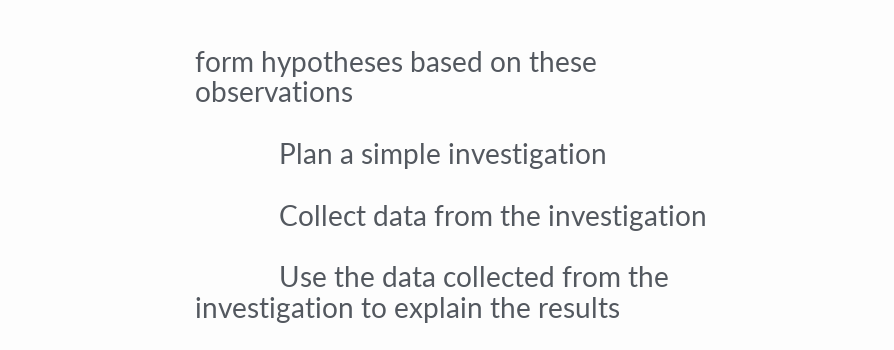form hypotheses based on these observations

            Plan a simple investigation

            Collect data from the investigation

            Use the data collected from the investigation to explain the results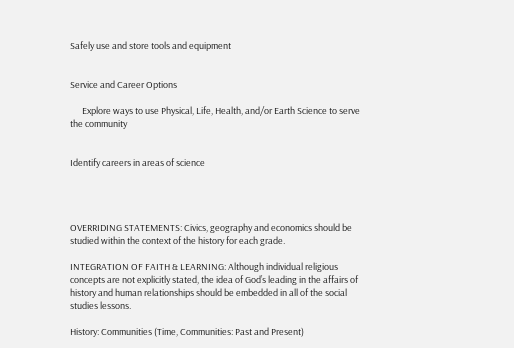Safely use and store tools and equipment


Service and Career Options

      Explore ways to use Physical, Life, Health, and/or Earth Science to serve the community


Identify careers in areas of science




OVERRIDING STATEMENTS: Civics, geography and economics should be studied within the context of the history for each grade.

INTEGRATION OF FAITH & LEARNING: Although individual religious concepts are not explicitly stated, the idea of God’s leading in the affairs of history and human relationships should be embedded in all of the social studies lessons.

History: Communities (Time, Communities: Past and Present)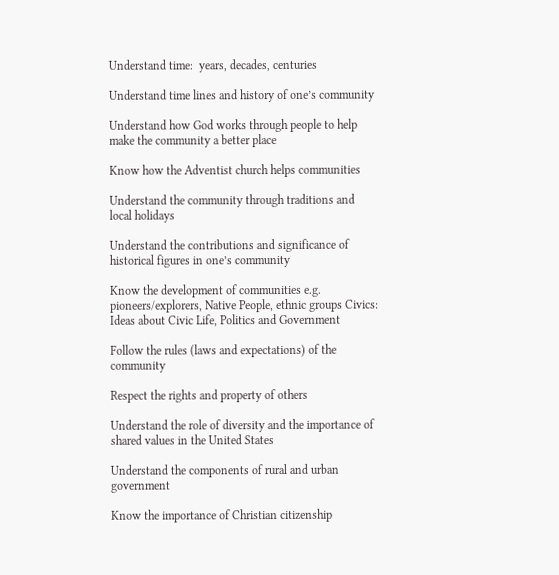Understand time:  years, decades, centuries

Understand time lines and history of one’s community

Understand how God works through people to help make the community a better place

Know how the Adventist church helps communities

Understand the community through traditions and local holidays

Understand the contributions and significance of historical figures in one’s community

Know the development of communities e.g. pioneers/explorers, Native People, ethnic groups Civics: Ideas about Civic Life, Politics and Government

Follow the rules (laws and expectations) of the community

Respect the rights and property of others

Understand the role of diversity and the importance of shared values in the United States

Understand the components of rural and urban government

Know the importance of Christian citizenship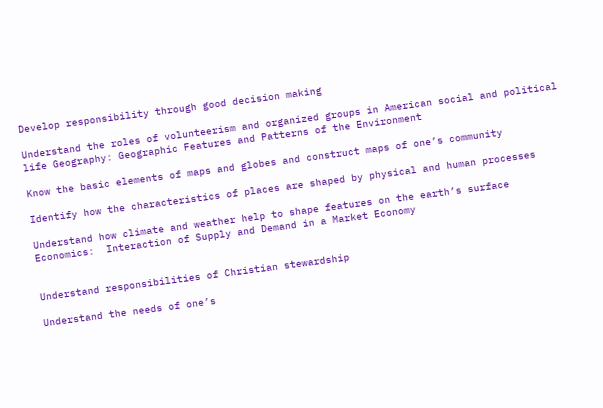Develop responsibility through good decision making

Understand the roles of volunteerism and organized groups in American social and political life Geography: Geographic Features and Patterns of the Environment

Know the basic elements of maps and globes and construct maps of one’s community

Identify how the characteristics of places are shaped by physical and human processes

Understand how climate and weather help to shape features on the earth’s surface
Economics:  Interaction of Supply and Demand in a Market Economy


Understand responsibilities of Christian stewardship

Understand the needs of one’s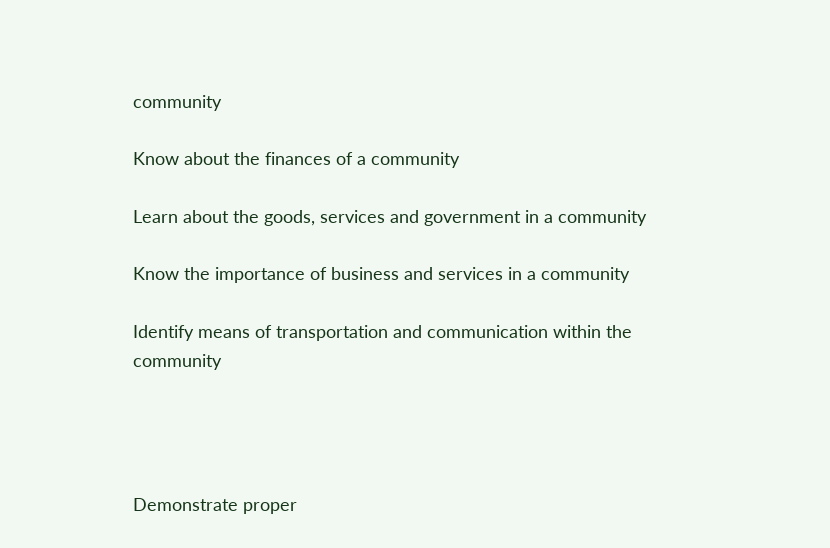community

Know about the finances of a community

Learn about the goods, services and government in a community

Know the importance of business and services in a community

Identify means of transportation and communication within the community




Demonstrate proper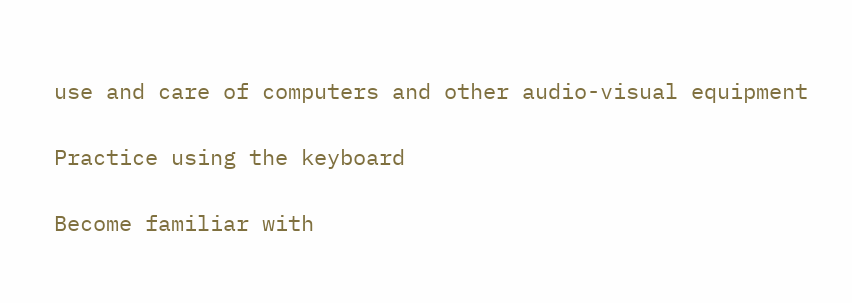use and care of computers and other audio-visual equipment

Practice using the keyboard

Become familiar with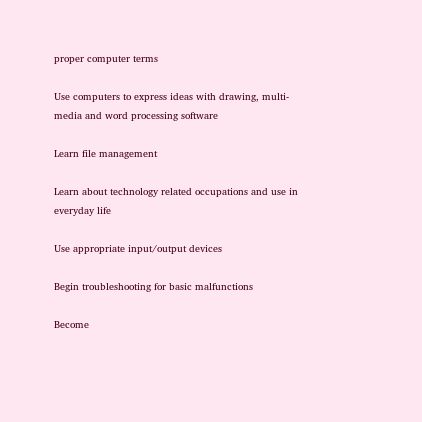proper computer terms

Use computers to express ideas with drawing, multi-media and word processing software

Learn file management

Learn about technology related occupations and use in everyday life

Use appropriate input/output devices

Begin troubleshooting for basic malfunctions

Become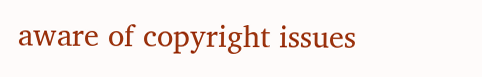aware of copyright issues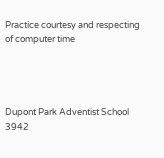Practice courtesy and respecting of computer time




Dupont Park Adventist School
3942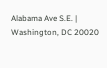Alabama Ave S.E. | Washington, DC 20020